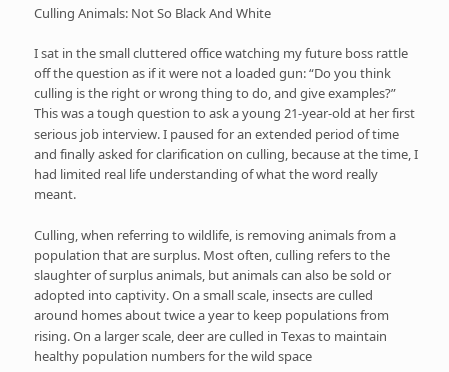Culling Animals: Not So Black And White

I sat in the small cluttered office watching my future boss rattle off the question as if it were not a loaded gun: “Do you think culling is the right or wrong thing to do, and give examples?” This was a tough question to ask a young 21-year-old at her first serious job interview. I paused for an extended period of time and finally asked for clarification on culling, because at the time, I had limited real life understanding of what the word really meant.

Culling, when referring to wildlife, is removing animals from a population that are surplus. Most often, culling refers to the slaughter of surplus animals, but animals can also be sold or adopted into captivity. On a small scale, insects are culled around homes about twice a year to keep populations from rising. On a larger scale, deer are culled in Texas to maintain healthy population numbers for the wild space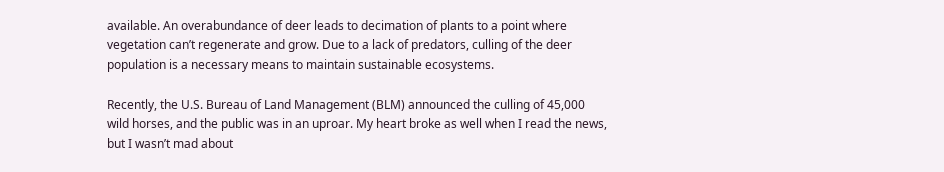available. An overabundance of deer leads to decimation of plants to a point where vegetation can’t regenerate and grow. Due to a lack of predators, culling of the deer population is a necessary means to maintain sustainable ecosystems.

Recently, the U.S. Bureau of Land Management (BLM) announced the culling of 45,000 wild horses, and the public was in an uproar. My heart broke as well when I read the news, but I wasn’t mad about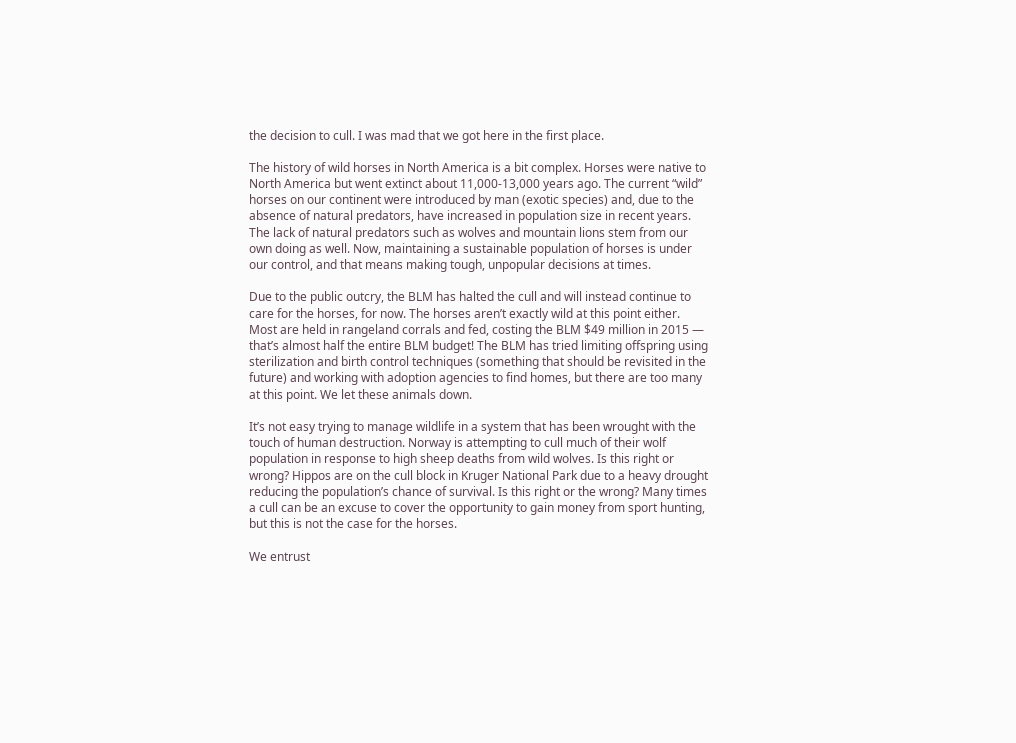the decision to cull. I was mad that we got here in the first place.

The history of wild horses in North America is a bit complex. Horses were native to North America but went extinct about 11,000-13,000 years ago. The current “wild” horses on our continent were introduced by man (exotic species) and, due to the absence of natural predators, have increased in population size in recent years. The lack of natural predators such as wolves and mountain lions stem from our own doing as well. Now, maintaining a sustainable population of horses is under our control, and that means making tough, unpopular decisions at times.

Due to the public outcry, the BLM has halted the cull and will instead continue to care for the horses, for now. The horses aren’t exactly wild at this point either. Most are held in rangeland corrals and fed, costing the BLM $49 million in 2015 — that’s almost half the entire BLM budget! The BLM has tried limiting offspring using sterilization and birth control techniques (something that should be revisited in the future) and working with adoption agencies to find homes, but there are too many at this point. We let these animals down.

It’s not easy trying to manage wildlife in a system that has been wrought with the touch of human destruction. Norway is attempting to cull much of their wolf population in response to high sheep deaths from wild wolves. Is this right or wrong? Hippos are on the cull block in Kruger National Park due to a heavy drought reducing the population’s chance of survival. Is this right or the wrong? Many times a cull can be an excuse to cover the opportunity to gain money from sport hunting, but this is not the case for the horses.

We entrust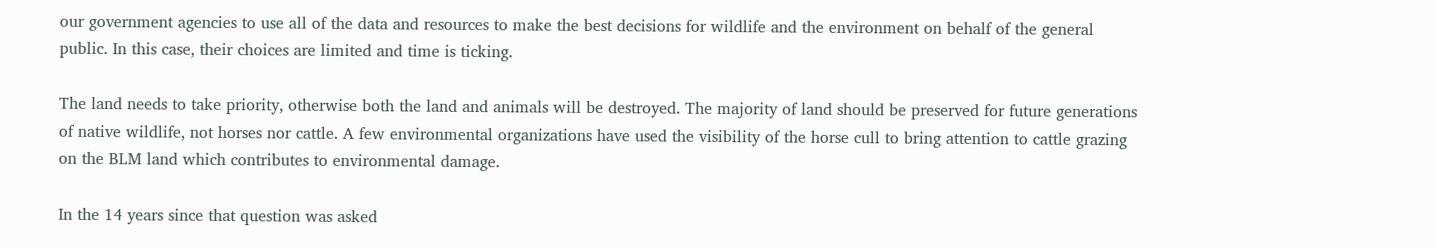our government agencies to use all of the data and resources to make the best decisions for wildlife and the environment on behalf of the general public. In this case, their choices are limited and time is ticking.

The land needs to take priority, otherwise both the land and animals will be destroyed. The majority of land should be preserved for future generations of native wildlife, not horses nor cattle. A few environmental organizations have used the visibility of the horse cull to bring attention to cattle grazing on the BLM land which contributes to environmental damage.

In the 14 years since that question was asked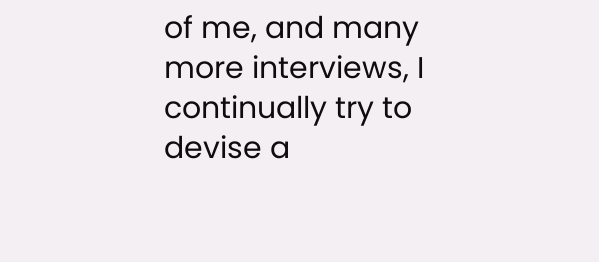of me, and many more interviews, I continually try to devise a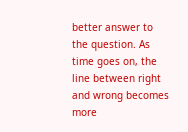better answer to the question. As time goes on, the line between right and wrong becomes more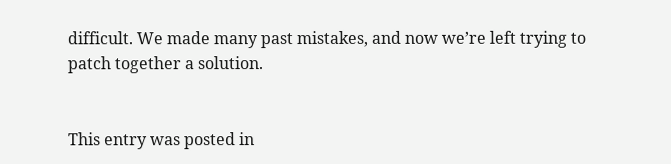difficult. We made many past mistakes, and now we’re left trying to patch together a solution.


This entry was posted in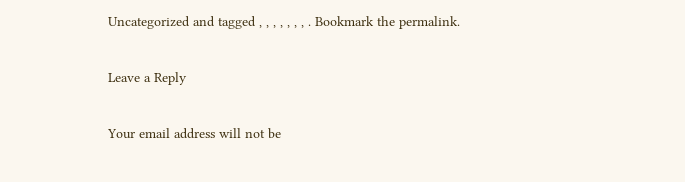Uncategorized and tagged , , , , , , , . Bookmark the permalink.

Leave a Reply

Your email address will not be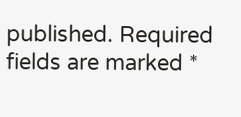published. Required fields are marked *